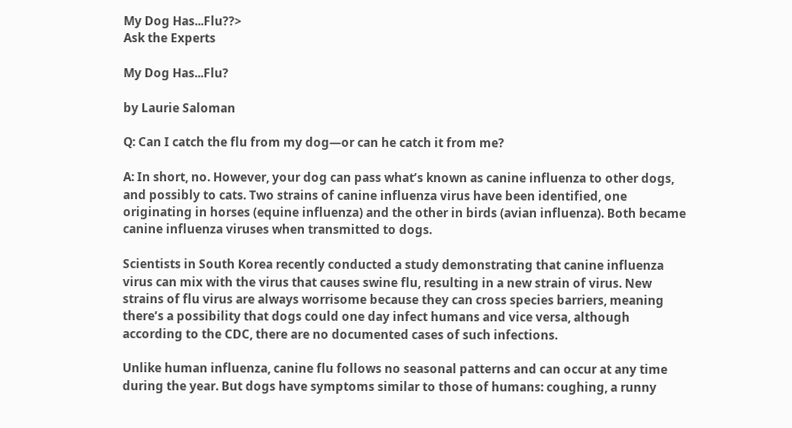My Dog Has...Flu??>
Ask the Experts

My Dog Has...Flu?

by Laurie Saloman

Q: Can I catch the flu from my dog—or can he catch it from me?

A: In short, no. However, your dog can pass what’s known as canine influenza to other dogs, and possibly to cats. Two strains of canine influenza virus have been identified, one originating in horses (equine influenza) and the other in birds (avian influenza). Both became canine influenza viruses when transmitted to dogs.

Scientists in South Korea recently conducted a study demonstrating that canine influenza virus can mix with the virus that causes swine flu, resulting in a new strain of virus. New strains of flu virus are always worrisome because they can cross species barriers, meaning there’s a possibility that dogs could one day infect humans and vice versa, although according to the CDC, there are no documented cases of such infections.

Unlike human influenza, canine flu follows no seasonal patterns and can occur at any time during the year. But dogs have symptoms similar to those of humans: coughing, a runny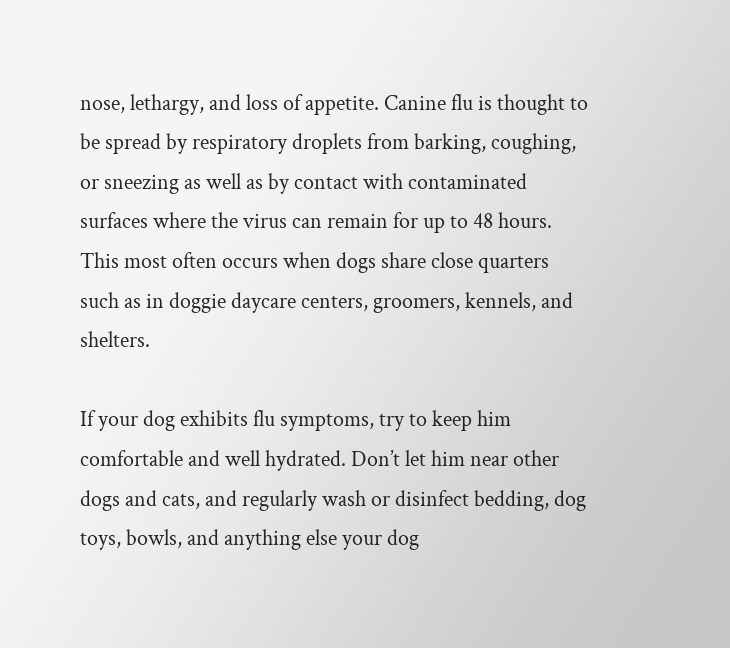nose, lethargy, and loss of appetite. Canine flu is thought to be spread by respiratory droplets from barking, coughing, or sneezing as well as by contact with contaminated surfaces where the virus can remain for up to 48 hours. This most often occurs when dogs share close quarters such as in doggie daycare centers, groomers, kennels, and shelters.

If your dog exhibits flu symptoms, try to keep him comfortable and well hydrated. Don’t let him near other dogs and cats, and regularly wash or disinfect bedding, dog toys, bowls, and anything else your dog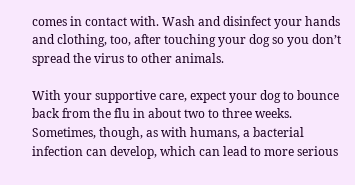comes in contact with. Wash and disinfect your hands and clothing, too, after touching your dog so you don’t spread the virus to other animals.

With your supportive care, expect your dog to bounce back from the flu in about two to three weeks. Sometimes, though, as with humans, a bacterial infection can develop, which can lead to more serious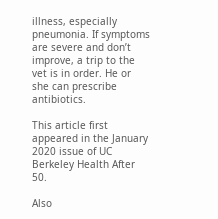illness, especially pneumonia. If symptoms are severe and don’t improve, a trip to the vet is in order. He or she can prescribe antibiotics.

This article first appeared in the January 2020 issue of UC Berkeley Health After 50.

Also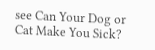see Can Your Dog or Cat Make You Sick?